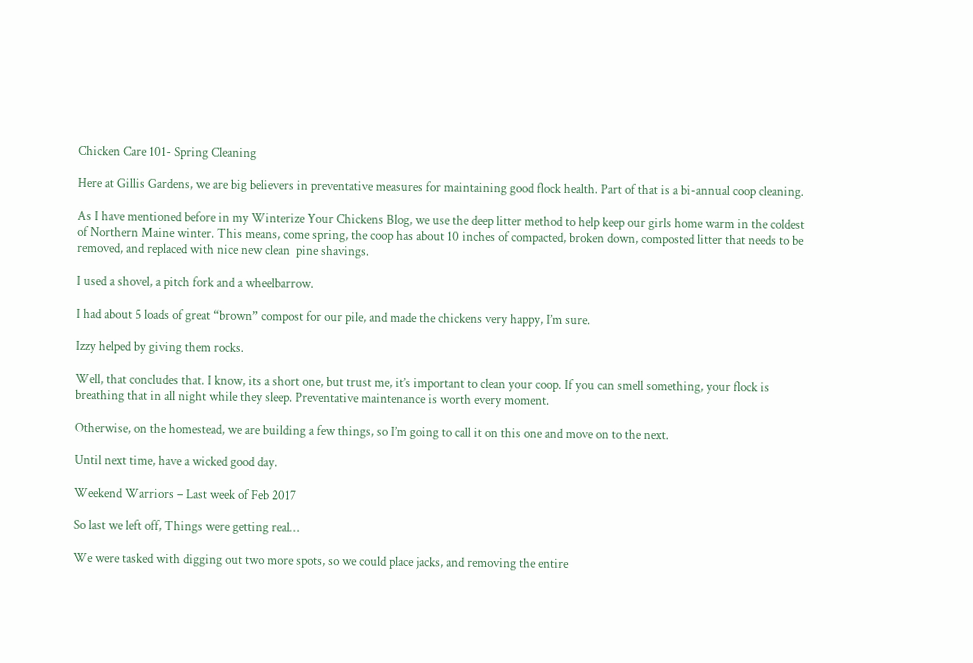Chicken Care 101- Spring Cleaning

Here at Gillis Gardens, we are big believers in preventative measures for maintaining good flock health. Part of that is a bi-annual coop cleaning.

As I have mentioned before in my Winterize Your Chickens Blog, we use the deep litter method to help keep our girls home warm in the coldest of Northern Maine winter. This means, come spring, the coop has about 10 inches of compacted, broken down, composted litter that needs to be removed, and replaced with nice new clean  pine shavings.

I used a shovel, a pitch fork and a wheelbarrow.

I had about 5 loads of great “brown” compost for our pile, and made the chickens very happy, I’m sure.

Izzy helped by giving them rocks.

Well, that concludes that. I know, its a short one, but trust me, it’s important to clean your coop. If you can smell something, your flock is breathing that in all night while they sleep. Preventative maintenance is worth every moment.

Otherwise, on the homestead, we are building a few things, so I’m going to call it on this one and move on to the next.

Until next time, have a wicked good day.

Weekend Warriors – Last week of Feb 2017

So last we left off, Things were getting real…

We were tasked with digging out two more spots, so we could place jacks, and removing the entire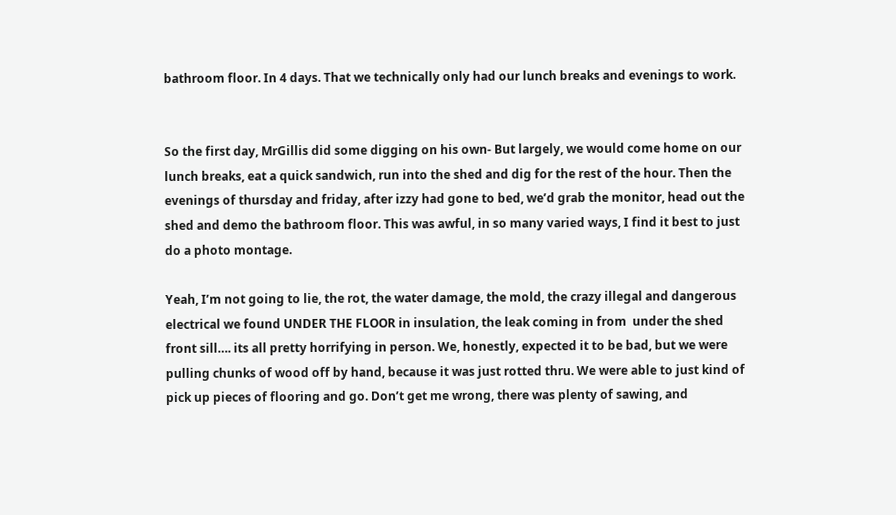bathroom floor. In 4 days. That we technically only had our lunch breaks and evenings to work.


So the first day, MrGillis did some digging on his own- But largely, we would come home on our lunch breaks, eat a quick sandwich, run into the shed and dig for the rest of the hour. Then the evenings of thursday and friday, after izzy had gone to bed, we’d grab the monitor, head out the shed and demo the bathroom floor. This was awful, in so many varied ways, I find it best to just do a photo montage.

Yeah, I’m not going to lie, the rot, the water damage, the mold, the crazy illegal and dangerous electrical we found UNDER THE FLOOR in insulation, the leak coming in from  under the shed front sill…. its all pretty horrifying in person. We, honestly, expected it to be bad, but we were pulling chunks of wood off by hand, because it was just rotted thru. We were able to just kind of pick up pieces of flooring and go. Don’t get me wrong, there was plenty of sawing, and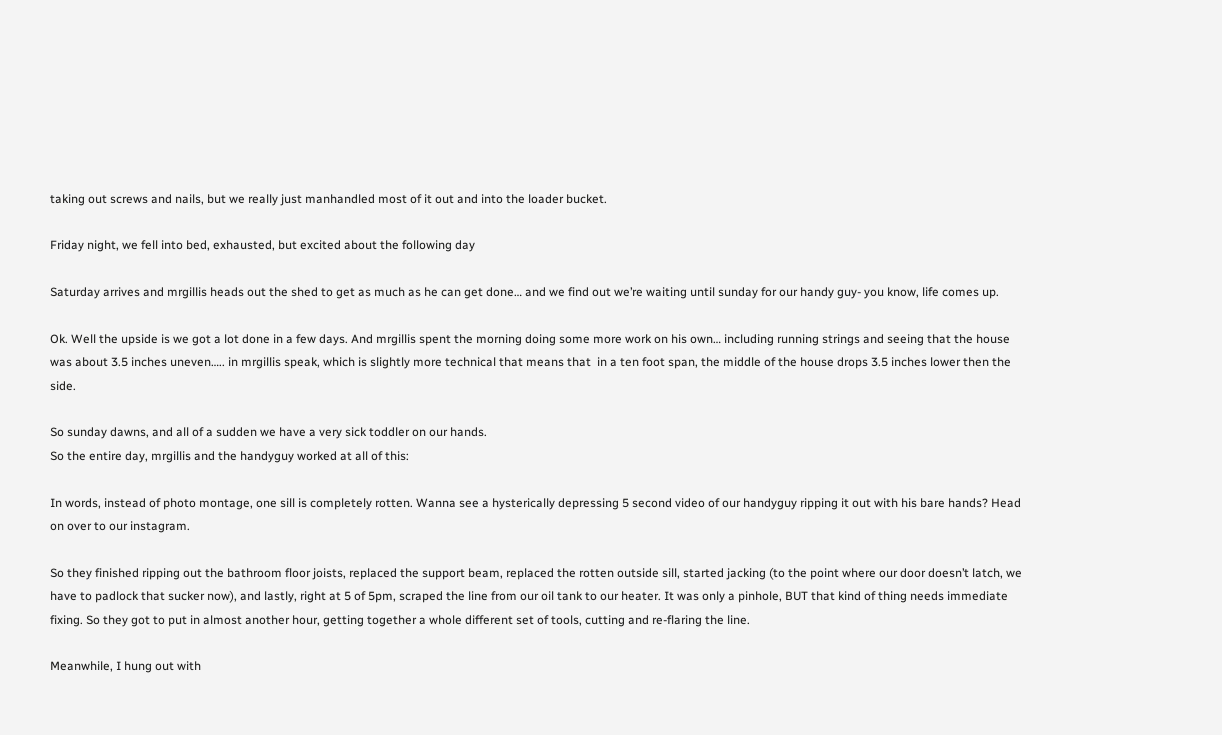taking out screws and nails, but we really just manhandled most of it out and into the loader bucket.

Friday night, we fell into bed, exhausted, but excited about the following day

Saturday arrives and mrgillis heads out the shed to get as much as he can get done… and we find out we’re waiting until sunday for our handy guy- you know, life comes up.

Ok. Well the upside is we got a lot done in a few days. And mrgillis spent the morning doing some more work on his own… including running strings and seeing that the house was about 3.5 inches uneven….. in mrgillis speak, which is slightly more technical that means that  in a ten foot span, the middle of the house drops 3.5 inches lower then the side.

So sunday dawns, and all of a sudden we have a very sick toddler on our hands.
So the entire day, mrgillis and the handyguy worked at all of this:

In words, instead of photo montage, one sill is completely rotten. Wanna see a hysterically depressing 5 second video of our handyguy ripping it out with his bare hands? Head on over to our instagram.

So they finished ripping out the bathroom floor joists, replaced the support beam, replaced the rotten outside sill, started jacking (to the point where our door doesn’t latch, we have to padlock that sucker now), and lastly, right at 5 of 5pm, scraped the line from our oil tank to our heater. It was only a pinhole, BUT that kind of thing needs immediate fixing. So they got to put in almost another hour, getting together a whole different set of tools, cutting and re-flaring the line.

Meanwhile, I hung out with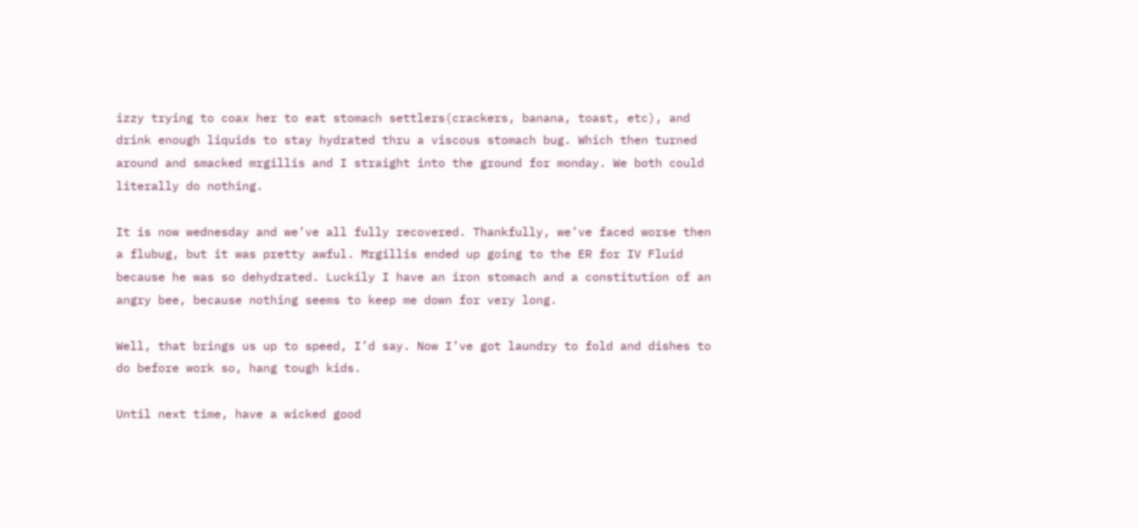izzy trying to coax her to eat stomach settlers(crackers, banana, toast, etc), and drink enough liquids to stay hydrated thru a viscous stomach bug. Which then turned around and smacked mrgillis and I straight into the ground for monday. We both could literally do nothing.

It is now wednesday and we’ve all fully recovered. Thankfully, we’ve faced worse then a flubug, but it was pretty awful. Mrgillis ended up going to the ER for IV Fluid because he was so dehydrated. Luckily I have an iron stomach and a constitution of an angry bee, because nothing seems to keep me down for very long.

Well, that brings us up to speed, I’d say. Now I’ve got laundry to fold and dishes to do before work so, hang tough kids.

Until next time, have a wicked good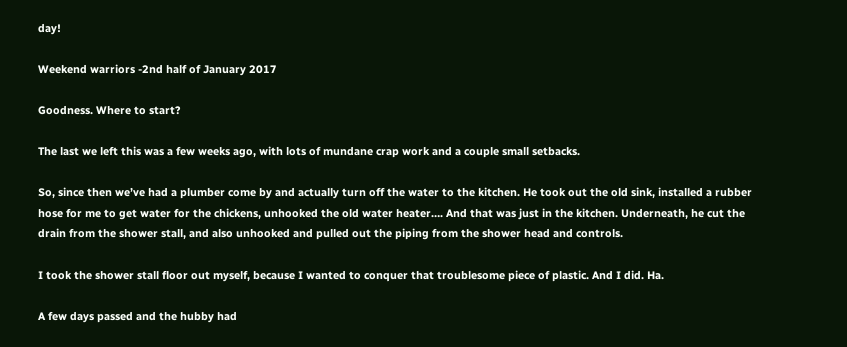day!

Weekend warriors -2nd half of January 2017

Goodness. Where to start?

The last we left this was a few weeks ago, with lots of mundane crap work and a couple small setbacks.

So, since then we’ve had a plumber come by and actually turn off the water to the kitchen. He took out the old sink, installed a rubber hose for me to get water for the chickens, unhooked the old water heater…. And that was just in the kitchen. Underneath, he cut the drain from the shower stall, and also unhooked and pulled out the piping from the shower head and controls.

I took the shower stall floor out myself, because I wanted to conquer that troublesome piece of plastic. And I did. Ha.

A few days passed and the hubby had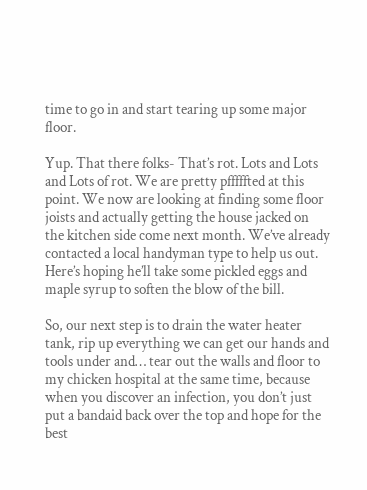time to go in and start tearing up some major floor.

Yup. That there folks- That’s rot. Lots and Lots and Lots of rot. We are pretty pfffffted at this point. We now are looking at finding some floor joists and actually getting the house jacked on the kitchen side come next month. We’ve already contacted a local handyman type to help us out. Here’s hoping he’ll take some pickled eggs and maple syrup to soften the blow of the bill.

So, our next step is to drain the water heater tank, rip up everything we can get our hands and tools under and… tear out the walls and floor to my chicken hospital at the same time, because when you discover an infection, you don’t just put a bandaid back over the top and hope for the best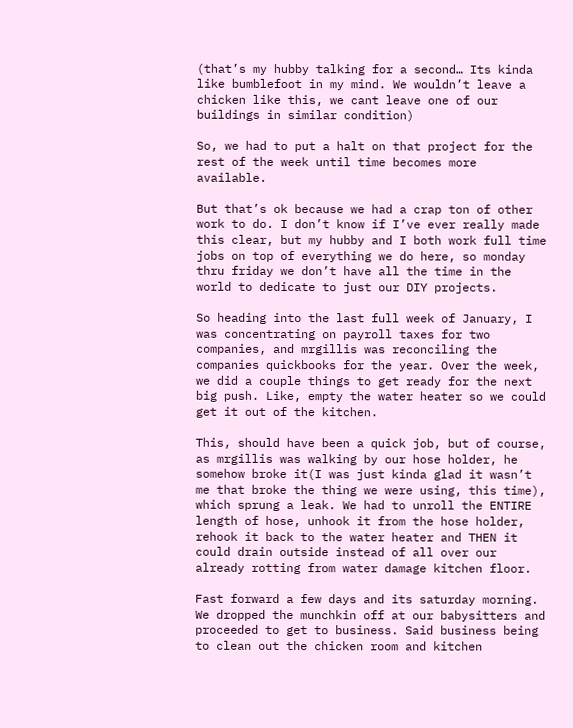(that’s my hubby talking for a second… Its kinda like bumblefoot in my mind. We wouldn’t leave a chicken like this, we cant leave one of our buildings in similar condition)

So, we had to put a halt on that project for the rest of the week until time becomes more available.

But that’s ok because we had a crap ton of other work to do. I don’t know if I’ve ever really made this clear, but my hubby and I both work full time jobs on top of everything we do here, so monday thru friday we don’t have all the time in the world to dedicate to just our DIY projects.

So heading into the last full week of January, I was concentrating on payroll taxes for two companies, and mrgillis was reconciling the companies quickbooks for the year. Over the week, we did a couple things to get ready for the next big push. Like, empty the water heater so we could get it out of the kitchen.

This, should have been a quick job, but of course, as mrgillis was walking by our hose holder, he somehow broke it(I was just kinda glad it wasn’t me that broke the thing we were using, this time), which sprung a leak. We had to unroll the ENTIRE length of hose, unhook it from the hose holder, rehook it back to the water heater and THEN it could drain outside instead of all over our already rotting from water damage kitchen floor.

Fast forward a few days and its saturday morning. We dropped the munchkin off at our babysitters and proceeded to get to business. Said business being to clean out the chicken room and kitchen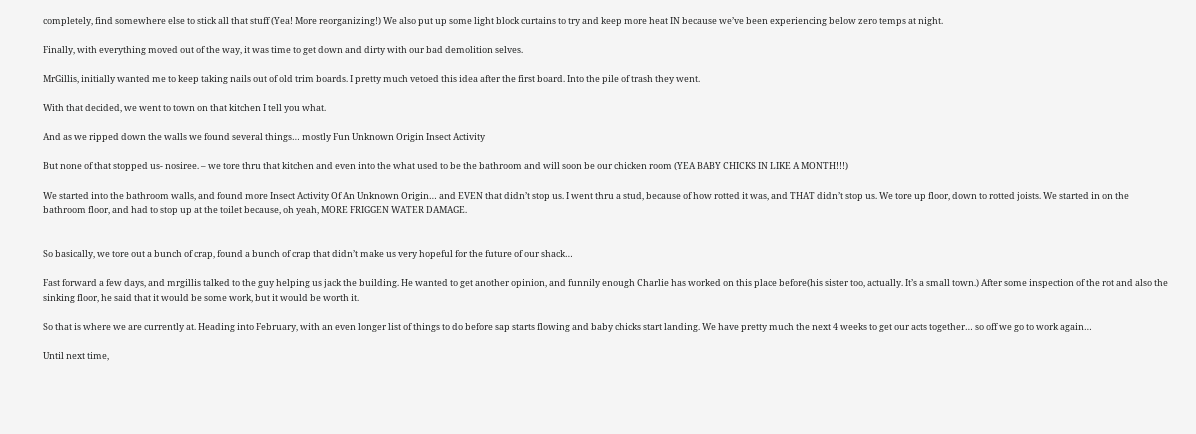completely, find somewhere else to stick all that stuff (Yea! More reorganizing!) We also put up some light block curtains to try and keep more heat IN because we’ve been experiencing below zero temps at night.

Finally, with everything moved out of the way, it was time to get down and dirty with our bad demolition selves.

MrGillis, initially wanted me to keep taking nails out of old trim boards. I pretty much vetoed this idea after the first board. Into the pile of trash they went.

With that decided, we went to town on that kitchen I tell you what.

And as we ripped down the walls we found several things… mostly Fun Unknown Origin Insect Activity

But none of that stopped us- nosiree. – we tore thru that kitchen and even into the what used to be the bathroom and will soon be our chicken room (YEA BABY CHICKS IN LIKE A MONTH!!!)

We started into the bathroom walls, and found more Insect Activity Of An Unknown Origin… and EVEN that didn’t stop us. I went thru a stud, because of how rotted it was, and THAT didn’t stop us. We tore up floor, down to rotted joists. We started in on the bathroom floor, and had to stop up at the toilet because, oh yeah, MORE FRIGGEN WATER DAMAGE.


So basically, we tore out a bunch of crap, found a bunch of crap that didn’t make us very hopeful for the future of our shack…

Fast forward a few days, and mrgillis talked to the guy helping us jack the building. He wanted to get another opinion, and funnily enough Charlie has worked on this place before(his sister too, actually. It’s a small town.) After some inspection of the rot and also the sinking floor, he said that it would be some work, but it would be worth it.

So that is where we are currently at. Heading into February, with an even longer list of things to do before sap starts flowing and baby chicks start landing. We have pretty much the next 4 weeks to get our acts together… so off we go to work again…

Until next time,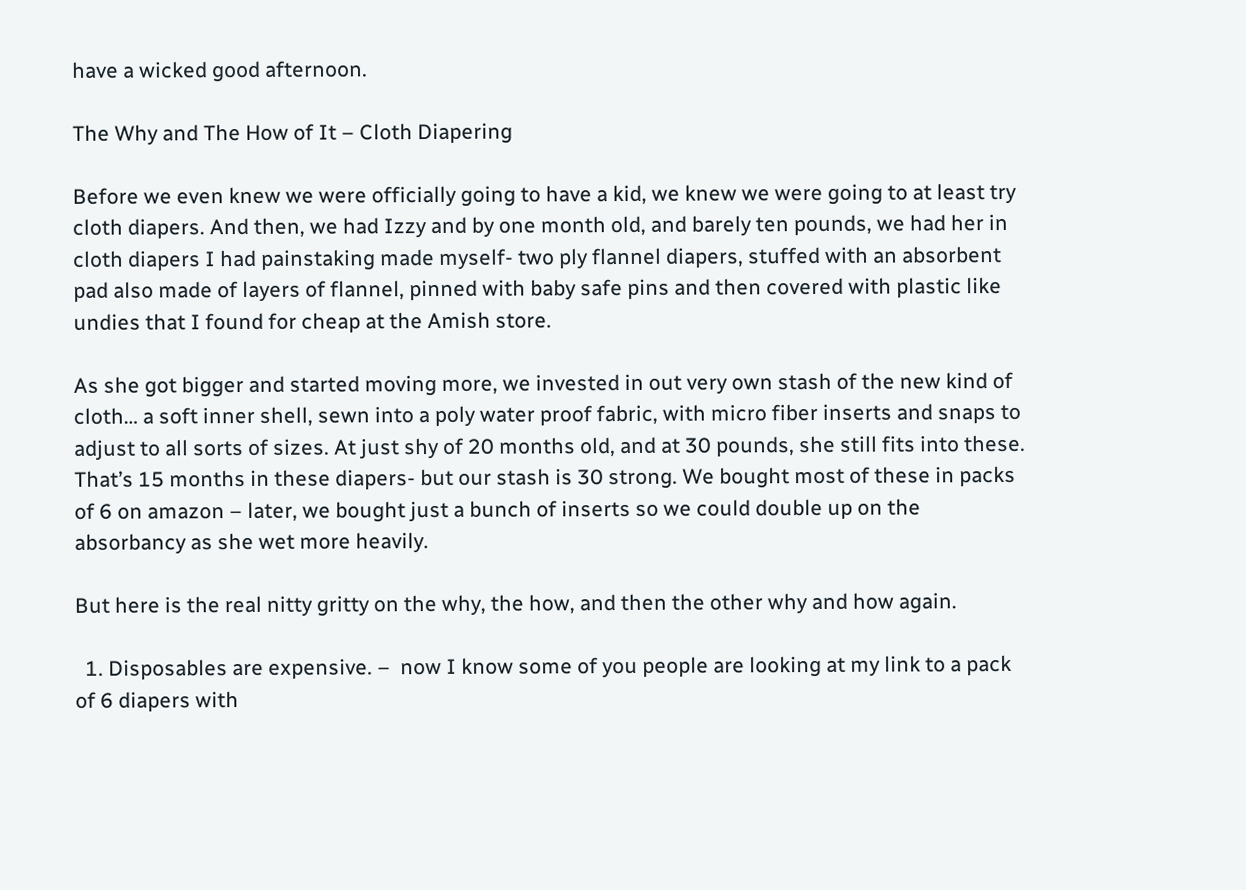have a wicked good afternoon.

The Why and The How of It – Cloth Diapering

Before we even knew we were officially going to have a kid, we knew we were going to at least try cloth diapers. And then, we had Izzy and by one month old, and barely ten pounds, we had her in cloth diapers I had painstaking made myself- two ply flannel diapers, stuffed with an absorbent pad also made of layers of flannel, pinned with baby safe pins and then covered with plastic like undies that I found for cheap at the Amish store.

As she got bigger and started moving more, we invested in out very own stash of the new kind of cloth… a soft inner shell, sewn into a poly water proof fabric, with micro fiber inserts and snaps to adjust to all sorts of sizes. At just shy of 20 months old, and at 30 pounds, she still fits into these. That’s 15 months in these diapers- but our stash is 30 strong. We bought most of these in packs of 6 on amazon – later, we bought just a bunch of inserts so we could double up on the absorbancy as she wet more heavily.

But here is the real nitty gritty on the why, the how, and then the other why and how again.

  1. Disposables are expensive. –  now I know some of you people are looking at my link to a pack of 6 diapers with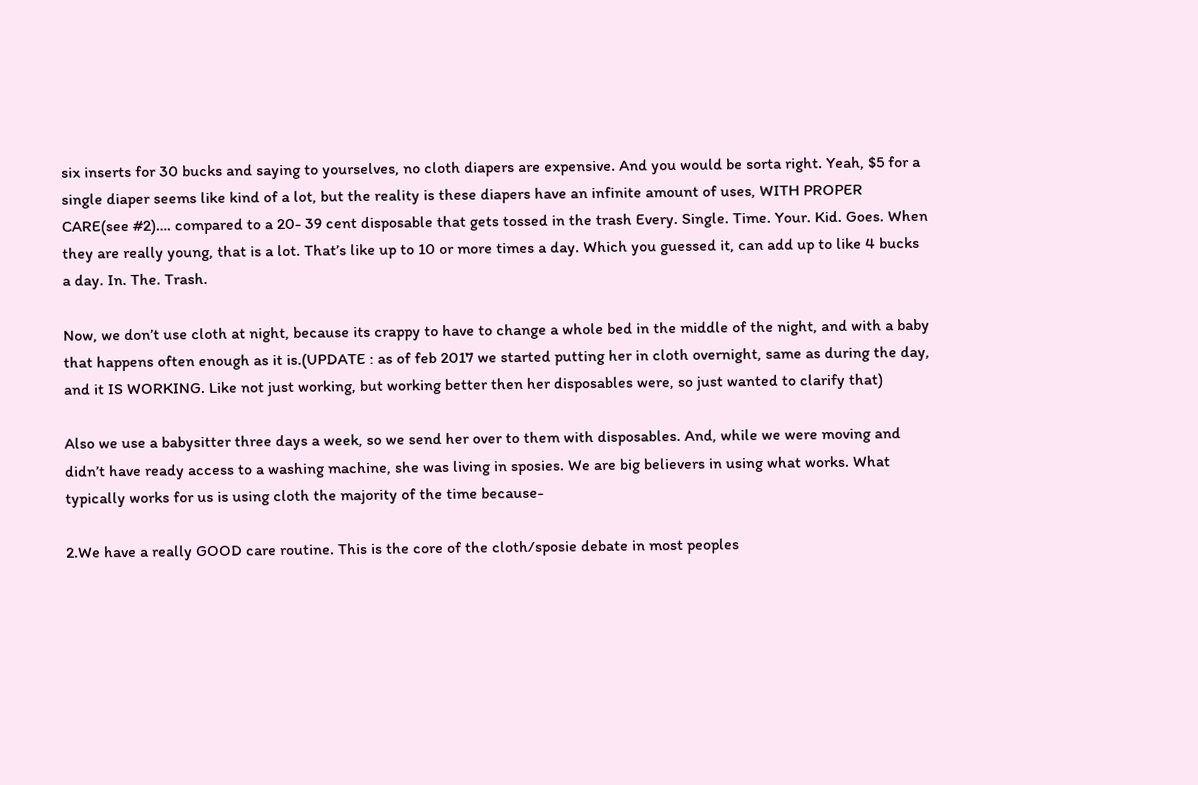six inserts for 30 bucks and saying to yourselves, no cloth diapers are expensive. And you would be sorta right. Yeah, $5 for a single diaper seems like kind of a lot, but the reality is these diapers have an infinite amount of uses, WITH PROPER CARE(see #2)…. compared to a 20- 39 cent disposable that gets tossed in the trash Every. Single. Time. Your. Kid. Goes. When they are really young, that is a lot. That’s like up to 10 or more times a day. Which you guessed it, can add up to like 4 bucks a day. In. The. Trash.

Now, we don’t use cloth at night, because its crappy to have to change a whole bed in the middle of the night, and with a baby that happens often enough as it is.(UPDATE : as of feb 2017 we started putting her in cloth overnight, same as during the day, and it IS WORKING. Like not just working, but working better then her disposables were, so just wanted to clarify that)

Also we use a babysitter three days a week, so we send her over to them with disposables. And, while we were moving and didn’t have ready access to a washing machine, she was living in sposies. We are big believers in using what works. What typically works for us is using cloth the majority of the time because-

2.We have a really GOOD care routine. This is the core of the cloth/sposie debate in most peoples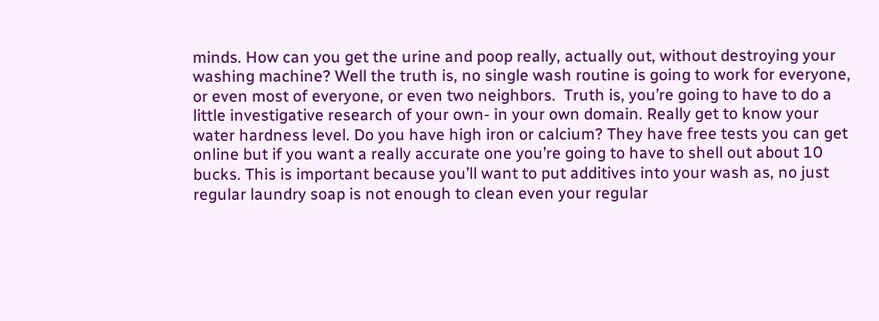minds. How can you get the urine and poop really, actually out, without destroying your washing machine? Well the truth is, no single wash routine is going to work for everyone, or even most of everyone, or even two neighbors.  Truth is, you’re going to have to do a little investigative research of your own- in your own domain. Really get to know your water hardness level. Do you have high iron or calcium? They have free tests you can get online but if you want a really accurate one you’re going to have to shell out about 10 bucks. This is important because you’ll want to put additives into your wash as, no just regular laundry soap is not enough to clean even your regular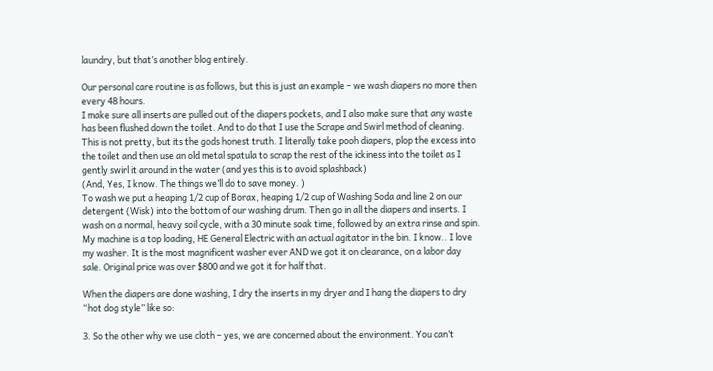laundry, but that’s another blog entirely.

Our personal care routine is as follows, but this is just an example – we wash diapers no more then every 48 hours.
I make sure all inserts are pulled out of the diapers pockets, and I also make sure that any waste has been flushed down the toilet. And to do that I use the Scrape and Swirl method of cleaning. This is not pretty, but its the gods honest truth. I literally take pooh diapers, plop the excess into the toilet and then use an old metal spatula to scrap the rest of the ickiness into the toilet as I gently swirl it around in the water (and yes this is to avoid splashback)
(And, Yes, I know. The things we’ll do to save money. )
To wash we put a heaping 1/2 cup of Borax, heaping 1/2 cup of Washing Soda and line 2 on our detergent (Wisk) into the bottom of our washing drum. Then go in all the diapers and inserts. I wash on a normal, heavy soil cycle, with a 30 minute soak time, followed by an extra rinse and spin. My machine is a top loading, HE General Electric with an actual agitator in the bin. I know.. I love my washer. It is the most magnificent washer ever AND we got it on clearance, on a labor day sale. Original price was over $800 and we got it for half that.

When the diapers are done washing, I dry the inserts in my dryer and I hang the diapers to dry “hot dog style” like so:

3. So the other why we use cloth – yes, we are concerned about the environment. You can’t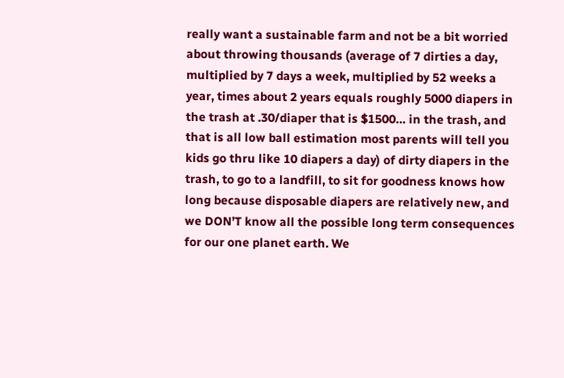really want a sustainable farm and not be a bit worried about throwing thousands (average of 7 dirties a day, multiplied by 7 days a week, multiplied by 52 weeks a year, times about 2 years equals roughly 5000 diapers in the trash at .30/diaper that is $1500… in the trash, and that is all low ball estimation most parents will tell you kids go thru like 10 diapers a day) of dirty diapers in the trash, to go to a landfill, to sit for goodness knows how long because disposable diapers are relatively new, and we DON’T know all the possible long term consequences for our one planet earth. We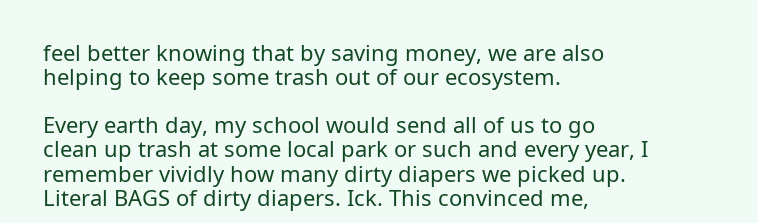feel better knowing that by saving money, we are also helping to keep some trash out of our ecosystem.

Every earth day, my school would send all of us to go clean up trash at some local park or such and every year, I remember vividly how many dirty diapers we picked up. Literal BAGS of dirty diapers. Ick. This convinced me,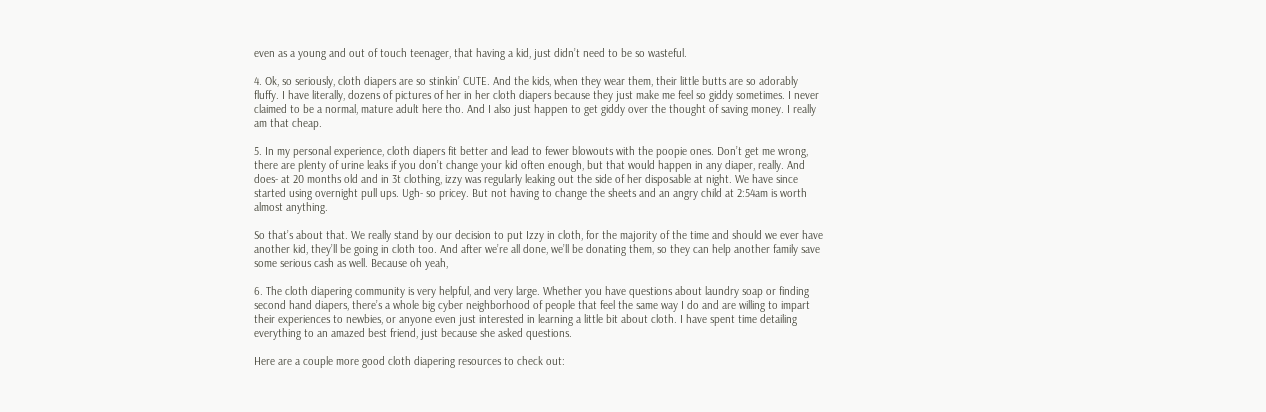even as a young and out of touch teenager, that having a kid, just didn’t need to be so wasteful.

4. Ok, so seriously, cloth diapers are so stinkin’ CUTE. And the kids, when they wear them, their little butts are so adorably fluffy. I have literally, dozens of pictures of her in her cloth diapers because they just make me feel so giddy sometimes. I never claimed to be a normal, mature adult here tho. And I also just happen to get giddy over the thought of saving money. I really am that cheap.

5. In my personal experience, cloth diapers fit better and lead to fewer blowouts with the poopie ones. Don’t get me wrong, there are plenty of urine leaks if you don’t change your kid often enough, but that would happen in any diaper, really. And does- at 20 months old and in 3t clothing, izzy was regularly leaking out the side of her disposable at night. We have since started using overnight pull ups. Ugh- so pricey. But not having to change the sheets and an angry child at 2:54am is worth almost anything.

So that’s about that. We really stand by our decision to put Izzy in cloth, for the majority of the time and should we ever have another kid, they’ll be going in cloth too. And after we’re all done, we’ll be donating them, so they can help another family save some serious cash as well. Because oh yeah,

6. The cloth diapering community is very helpful, and very large. Whether you have questions about laundry soap or finding second hand diapers, there’s a whole big cyber neighborhood of people that feel the same way I do and are willing to impart their experiences to newbies, or anyone even just interested in learning a little bit about cloth. I have spent time detailing everything to an amazed best friend, just because she asked questions.

Here are a couple more good cloth diapering resources to check out: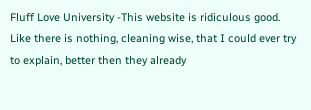Fluff Love University -This website is ridiculous good. Like there is nothing, cleaning wise, that I could ever try to explain, better then they already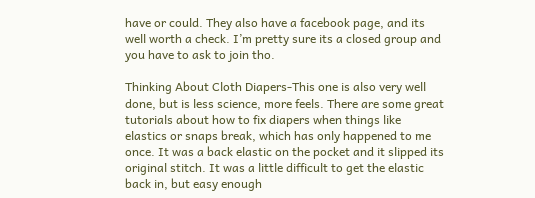have or could. They also have a facebook page, and its well worth a check. I’m pretty sure its a closed group and you have to ask to join tho.

Thinking About Cloth Diapers-This one is also very well done, but is less science, more feels. There are some great tutorials about how to fix diapers when things like elastics or snaps break, which has only happened to me once. It was a back elastic on the pocket and it slipped its original stitch. It was a little difficult to get the elastic back in, but easy enough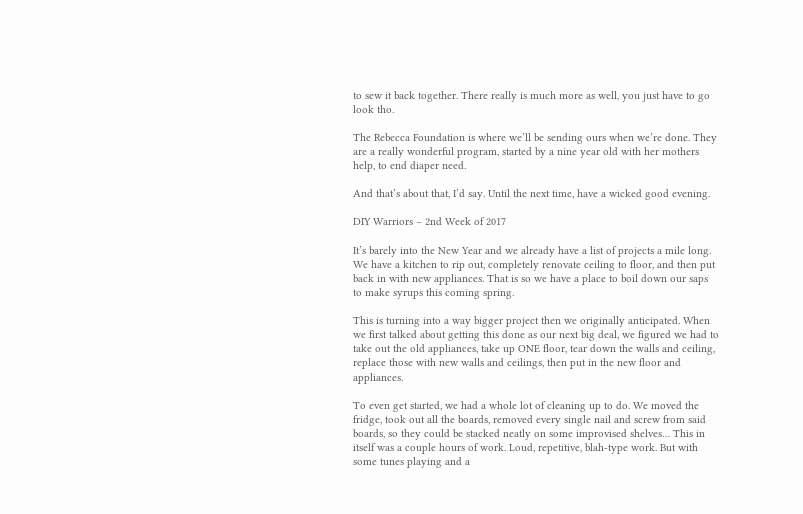to sew it back together. There really is much more as well, you just have to go look tho.

The Rebecca Foundation is where we’ll be sending ours when we’re done. They are a really wonderful program, started by a nine year old with her mothers help, to end diaper need.

And that’s about that, I’d say. Until the next time, have a wicked good evening.

DIY Warriors – 2nd Week of 2017

It’s barely into the New Year and we already have a list of projects a mile long. We have a kitchen to rip out, completely renovate ceiling to floor, and then put back in with new appliances. That is so we have a place to boil down our saps to make syrups this coming spring.

This is turning into a way bigger project then we originally anticipated. When we first talked about getting this done as our next big deal, we figured we had to take out the old appliances, take up ONE floor, tear down the walls and ceiling, replace those with new walls and ceilings, then put in the new floor and appliances.

To even get started, we had a whole lot of cleaning up to do. We moved the fridge, took out all the boards, removed every single nail and screw from said boards, so they could be stacked neatly on some improvised shelves… This in itself was a couple hours of work. Loud, repetitive, blah-type work. But with some tunes playing and a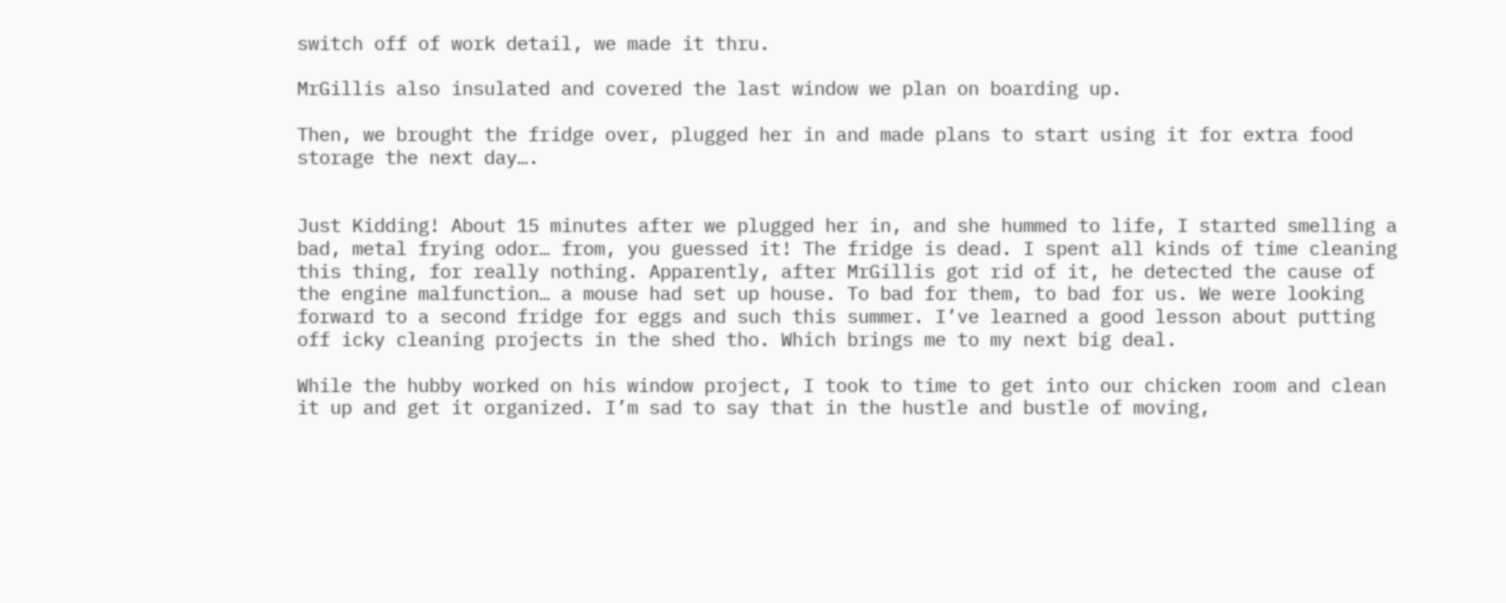switch off of work detail, we made it thru.

MrGillis also insulated and covered the last window we plan on boarding up.

Then, we brought the fridge over, plugged her in and made plans to start using it for extra food storage the next day….


Just Kidding! About 15 minutes after we plugged her in, and she hummed to life, I started smelling a bad, metal frying odor… from, you guessed it! The fridge is dead. I spent all kinds of time cleaning this thing, for really nothing. Apparently, after MrGillis got rid of it, he detected the cause of the engine malfunction… a mouse had set up house. To bad for them, to bad for us. We were looking forward to a second fridge for eggs and such this summer. I’ve learned a good lesson about putting off icky cleaning projects in the shed tho. Which brings me to my next big deal.

While the hubby worked on his window project, I took to time to get into our chicken room and clean it up and get it organized. I’m sad to say that in the hustle and bustle of moving,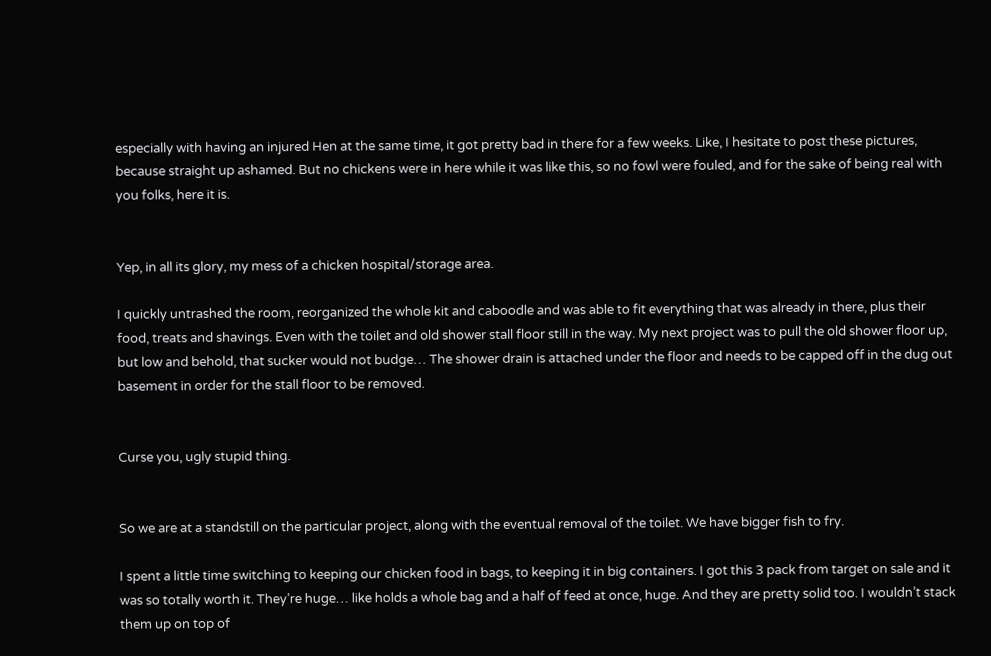especially with having an injured Hen at the same time, it got pretty bad in there for a few weeks. Like, I hesitate to post these pictures, because straight up ashamed. But no chickens were in here while it was like this, so no fowl were fouled, and for the sake of being real with you folks, here it is.


Yep, in all its glory, my mess of a chicken hospital/storage area.

I quickly untrashed the room, reorganized the whole kit and caboodle and was able to fit everything that was already in there, plus their food, treats and shavings. Even with the toilet and old shower stall floor still in the way. My next project was to pull the old shower floor up, but low and behold, that sucker would not budge… The shower drain is attached under the floor and needs to be capped off in the dug out basement in order for the stall floor to be removed.


Curse you, ugly stupid thing.


So we are at a standstill on the particular project, along with the eventual removal of the toilet. We have bigger fish to fry.

I spent a little time switching to keeping our chicken food in bags, to keeping it in big containers. I got this 3 pack from target on sale and it was so totally worth it. They’re huge… like holds a whole bag and a half of feed at once, huge. And they are pretty solid too. I wouldn’t stack them up on top of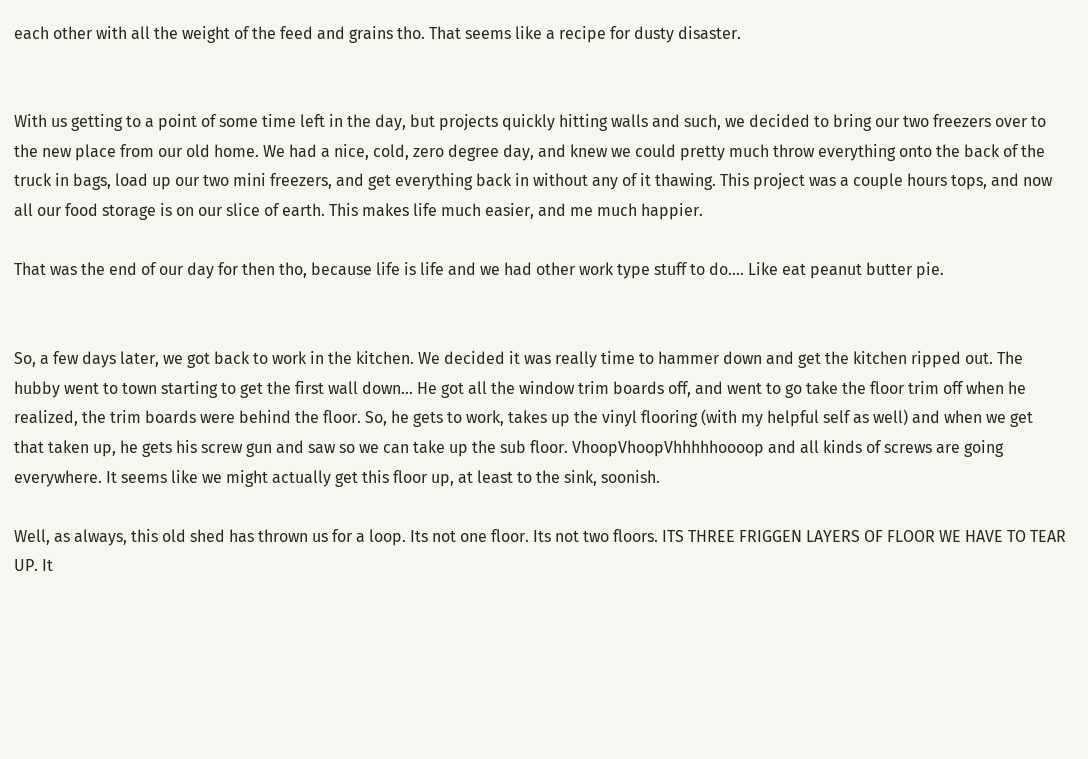each other with all the weight of the feed and grains tho. That seems like a recipe for dusty disaster.


With us getting to a point of some time left in the day, but projects quickly hitting walls and such, we decided to bring our two freezers over to the new place from our old home. We had a nice, cold, zero degree day, and knew we could pretty much throw everything onto the back of the truck in bags, load up our two mini freezers, and get everything back in without any of it thawing. This project was a couple hours tops, and now all our food storage is on our slice of earth. This makes life much easier, and me much happier.

That was the end of our day for then tho, because life is life and we had other work type stuff to do…. Like eat peanut butter pie.


So, a few days later, we got back to work in the kitchen. We decided it was really time to hammer down and get the kitchen ripped out. The hubby went to town starting to get the first wall down… He got all the window trim boards off, and went to go take the floor trim off when he realized, the trim boards were behind the floor. So, he gets to work, takes up the vinyl flooring (with my helpful self as well) and when we get that taken up, he gets his screw gun and saw so we can take up the sub floor. VhoopVhoopVhhhhhoooop and all kinds of screws are going everywhere. It seems like we might actually get this floor up, at least to the sink, soonish.

Well, as always, this old shed has thrown us for a loop. Its not one floor. Its not two floors. ITS THREE FRIGGEN LAYERS OF FLOOR WE HAVE TO TEAR UP. It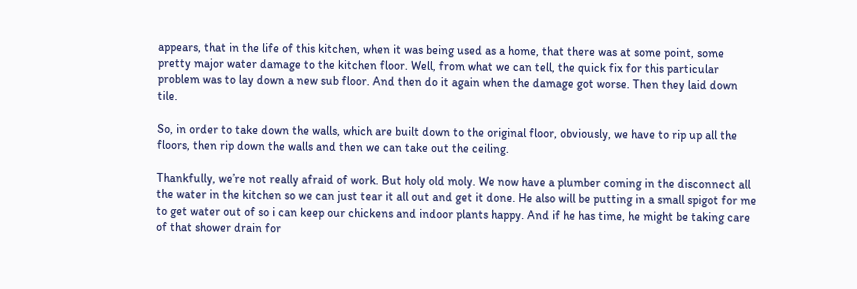appears, that in the life of this kitchen, when it was being used as a home, that there was at some point, some pretty major water damage to the kitchen floor. Well, from what we can tell, the quick fix for this particular problem was to lay down a new sub floor. And then do it again when the damage got worse. Then they laid down tile.

So, in order to take down the walls, which are built down to the original floor, obviously, we have to rip up all the floors, then rip down the walls and then we can take out the ceiling.

Thankfully, we’re not really afraid of work. But holy old moly. We now have a plumber coming in the disconnect all the water in the kitchen so we can just tear it all out and get it done. He also will be putting in a small spigot for me to get water out of so i can keep our chickens and indoor plants happy. And if he has time, he might be taking care of that shower drain for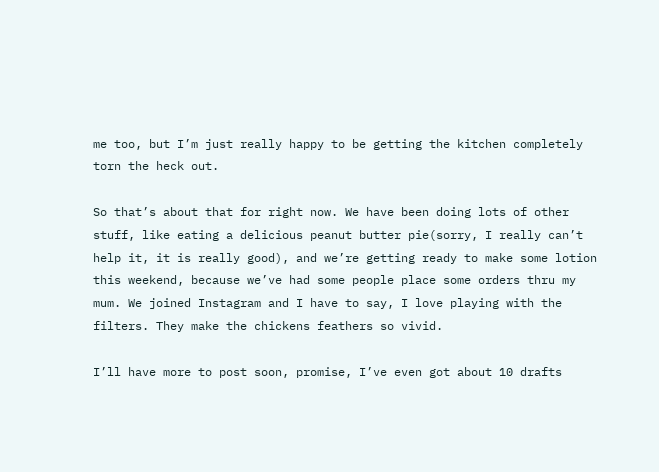me too, but I’m just really happy to be getting the kitchen completely torn the heck out.

So that’s about that for right now. We have been doing lots of other stuff, like eating a delicious peanut butter pie(sorry, I really can’t help it, it is really good), and we’re getting ready to make some lotion this weekend, because we’ve had some people place some orders thru my mum. We joined Instagram and I have to say, I love playing with the filters. They make the chickens feathers so vivid.

I’ll have more to post soon, promise, I’ve even got about 10 drafts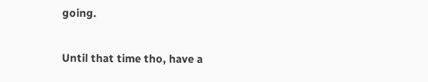going.

Until that time tho, have a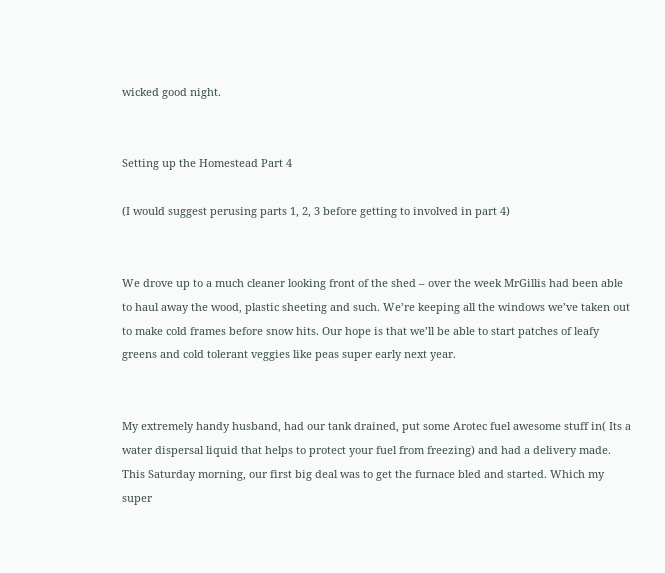wicked good night.


Setting up the Homestead Part 4

(I would suggest perusing parts 1, 2, 3 before getting to involved in part 4)


We drove up to a much cleaner looking front of the shed – over the week MrGillis had been able to haul away the wood, plastic sheeting and such. We’re keeping all the windows we’ve taken out to make cold frames before snow hits. Our hope is that we’ll be able to start patches of leafy greens and cold tolerant veggies like peas super early next year.


My extremely handy husband, had our tank drained, put some Arotec fuel awesome stuff in( Its a water dispersal liquid that helps to protect your fuel from freezing) and had a delivery made. This Saturday morning, our first big deal was to get the furnace bled and started. Which my super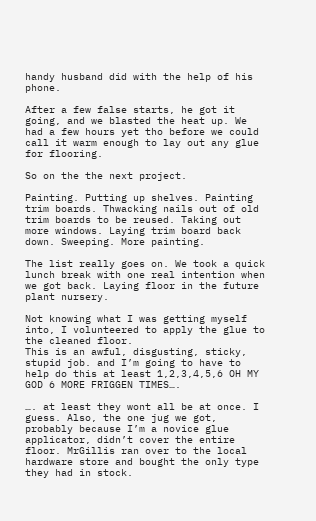handy husband did with the help of his phone.

After a few false starts, he got it going, and we blasted the heat up. We had a few hours yet tho before we could call it warm enough to lay out any glue for flooring.

So on the the next project.

Painting. Putting up shelves. Painting trim boards. Thwacking nails out of old trim boards to be reused. Taking out more windows. Laying trim board back down. Sweeping. More painting.

The list really goes on. We took a quick lunch break with one real intention when we got back. Laying floor in the future plant nursery.

Not knowing what I was getting myself into, I volunteered to apply the glue to the cleaned floor.
This is an awful, disgusting, sticky, stupid job. and I’m going to have to help do this at least 1,2,3,4,5,6 OH MY GOD 6 MORE FRIGGEN TIMES….

…. at least they wont all be at once. I guess. Also, the one jug we got, probably because I’m a novice glue applicator, didn’t cover the entire floor. MrGillis ran over to the local hardware store and bought the only type they had in stock.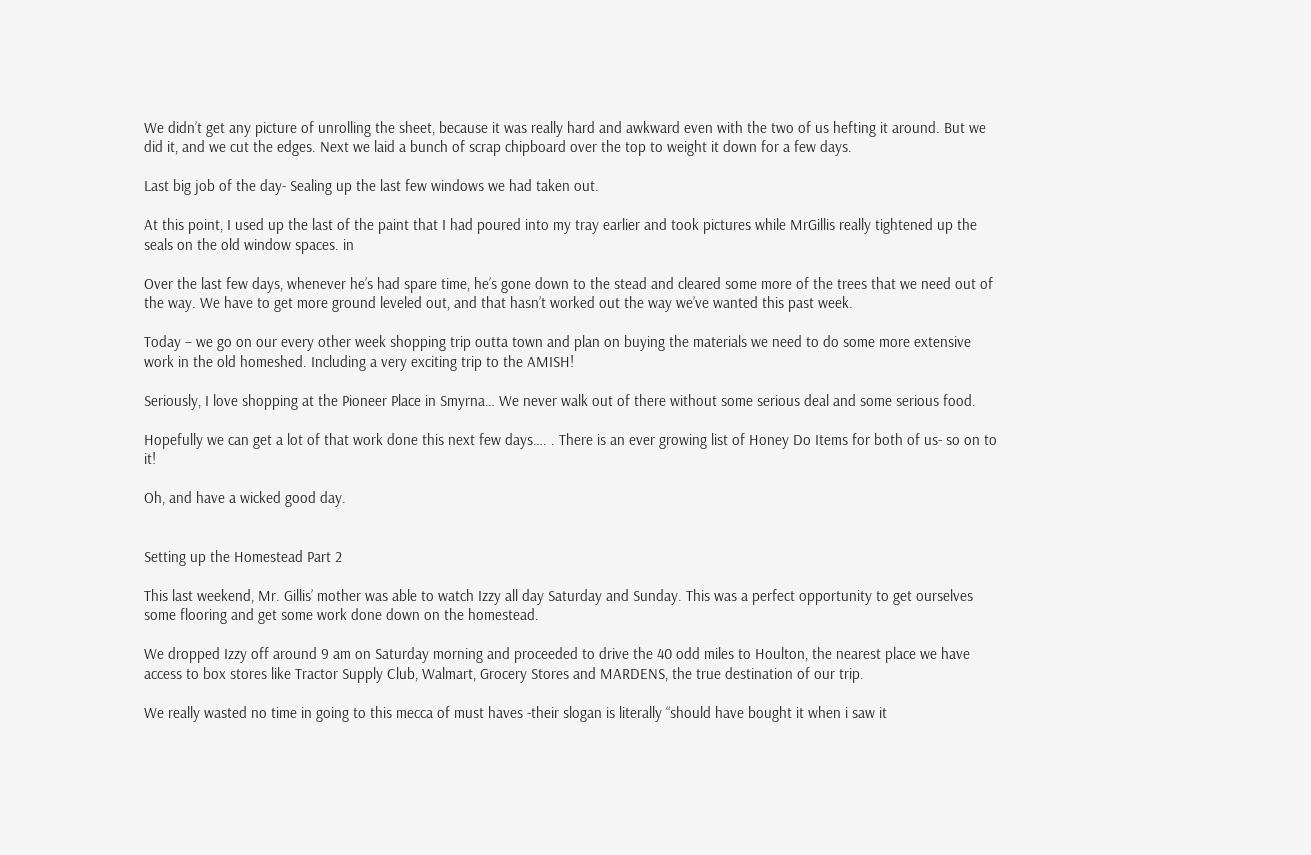We didn’t get any picture of unrolling the sheet, because it was really hard and awkward even with the two of us hefting it around. But we did it, and we cut the edges. Next we laid a bunch of scrap chipboard over the top to weight it down for a few days.

Last big job of the day- Sealing up the last few windows we had taken out.

At this point, I used up the last of the paint that I had poured into my tray earlier and took pictures while MrGillis really tightened up the seals on the old window spaces. in

Over the last few days, whenever he’s had spare time, he’s gone down to the stead and cleared some more of the trees that we need out of the way. We have to get more ground leveled out, and that hasn’t worked out the way we’ve wanted this past week.

Today – we go on our every other week shopping trip outta town and plan on buying the materials we need to do some more extensive work in the old homeshed. Including a very exciting trip to the AMISH!

Seriously, I love shopping at the Pioneer Place in Smyrna… We never walk out of there without some serious deal and some serious food.

Hopefully we can get a lot of that work done this next few days…. . There is an ever growing list of Honey Do Items for both of us- so on to it!

Oh, and have a wicked good day.


Setting up the Homestead Part 2

This last weekend, Mr. Gillis’ mother was able to watch Izzy all day Saturday and Sunday. This was a perfect opportunity to get ourselves some flooring and get some work done down on the homestead.

We dropped Izzy off around 9 am on Saturday morning and proceeded to drive the 40 odd miles to Houlton, the nearest place we have access to box stores like Tractor Supply Club, Walmart, Grocery Stores and MARDENS, the true destination of our trip.

We really wasted no time in going to this mecca of must haves -their slogan is literally “should have bought it when i saw it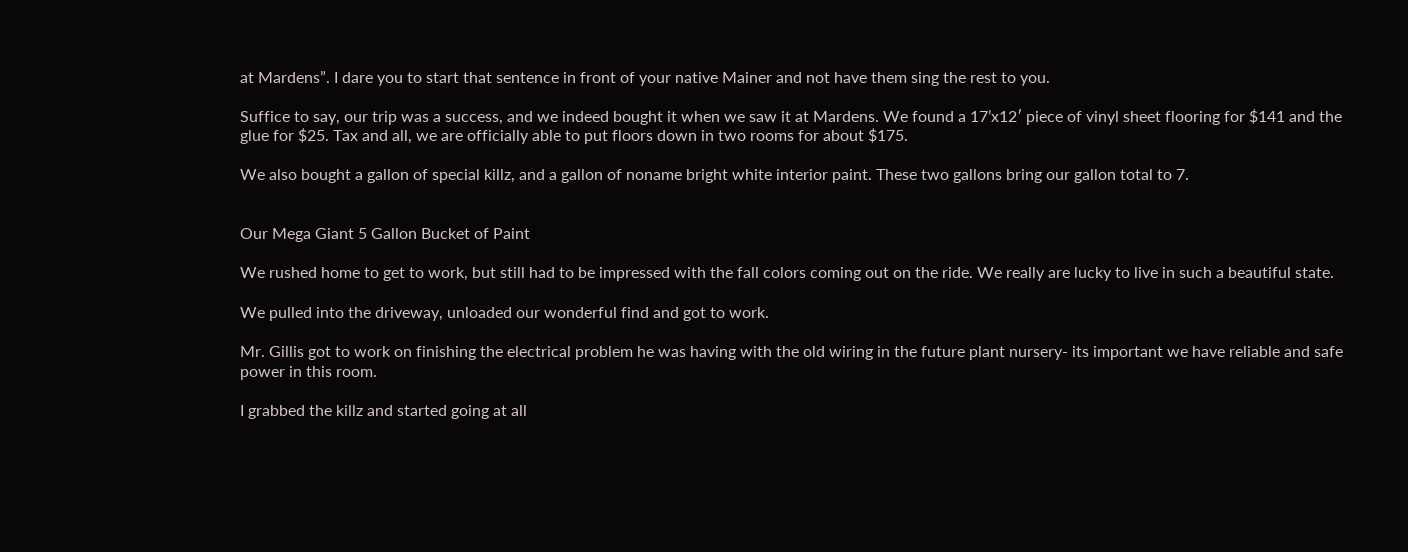at Mardens”. I dare you to start that sentence in front of your native Mainer and not have them sing the rest to you.

Suffice to say, our trip was a success, and we indeed bought it when we saw it at Mardens. We found a 17’x12′ piece of vinyl sheet flooring for $141 and the glue for $25. Tax and all, we are officially able to put floors down in two rooms for about $175.

We also bought a gallon of special killz, and a gallon of noname bright white interior paint. These two gallons bring our gallon total to 7.


Our Mega Giant 5 Gallon Bucket of Paint

We rushed home to get to work, but still had to be impressed with the fall colors coming out on the ride. We really are lucky to live in such a beautiful state.

We pulled into the driveway, unloaded our wonderful find and got to work.

Mr. Gillis got to work on finishing the electrical problem he was having with the old wiring in the future plant nursery- its important we have reliable and safe power in this room.

I grabbed the killz and started going at all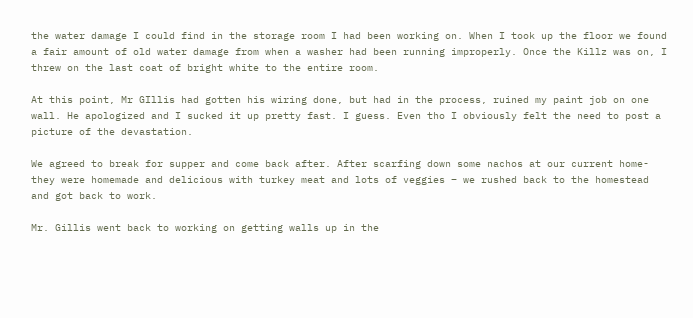the water damage I could find in the storage room I had been working on. When I took up the floor we found a fair amount of old water damage from when a washer had been running improperly. Once the Killz was on, I threw on the last coat of bright white to the entire room.

At this point, Mr GIllis had gotten his wiring done, but had in the process, ruined my paint job on one wall. He apologized and I sucked it up pretty fast. I guess. Even tho I obviously felt the need to post a picture of the devastation.

We agreed to break for supper and come back after. After scarfing down some nachos at our current home- they were homemade and delicious with turkey meat and lots of veggies – we rushed back to the homestead and got back to work.

Mr. Gillis went back to working on getting walls up in the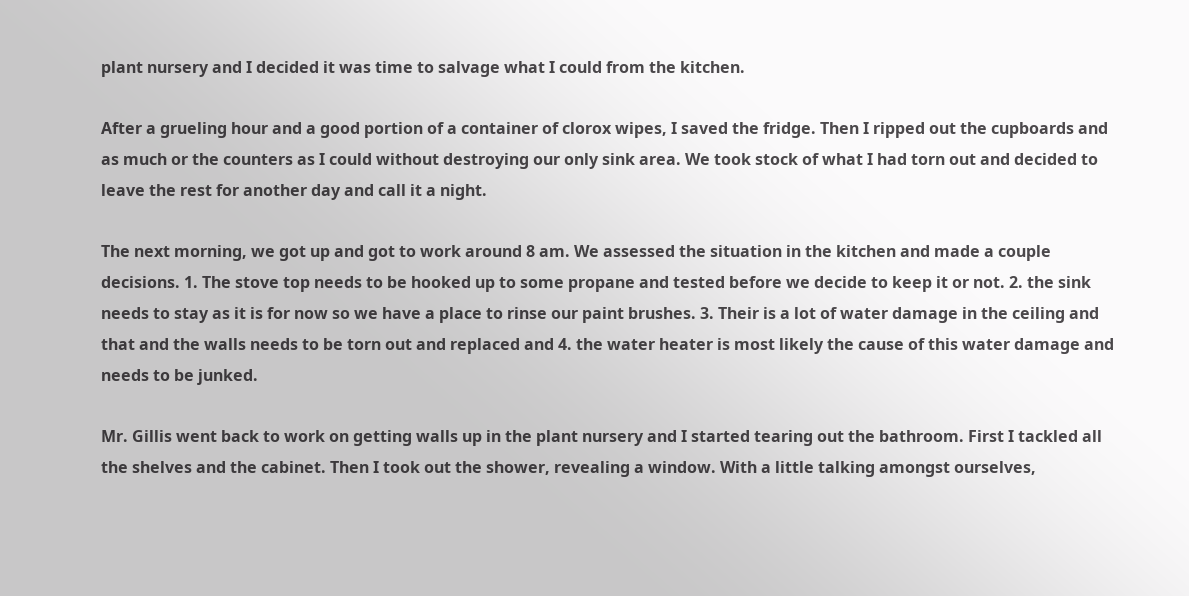plant nursery and I decided it was time to salvage what I could from the kitchen.

After a grueling hour and a good portion of a container of clorox wipes, I saved the fridge. Then I ripped out the cupboards and as much or the counters as I could without destroying our only sink area. We took stock of what I had torn out and decided to leave the rest for another day and call it a night.

The next morning, we got up and got to work around 8 am. We assessed the situation in the kitchen and made a couple decisions. 1. The stove top needs to be hooked up to some propane and tested before we decide to keep it or not. 2. the sink needs to stay as it is for now so we have a place to rinse our paint brushes. 3. Their is a lot of water damage in the ceiling and that and the walls needs to be torn out and replaced and 4. the water heater is most likely the cause of this water damage and needs to be junked.

Mr. Gillis went back to work on getting walls up in the plant nursery and I started tearing out the bathroom. First I tackled all the shelves and the cabinet. Then I took out the shower, revealing a window. With a little talking amongst ourselves,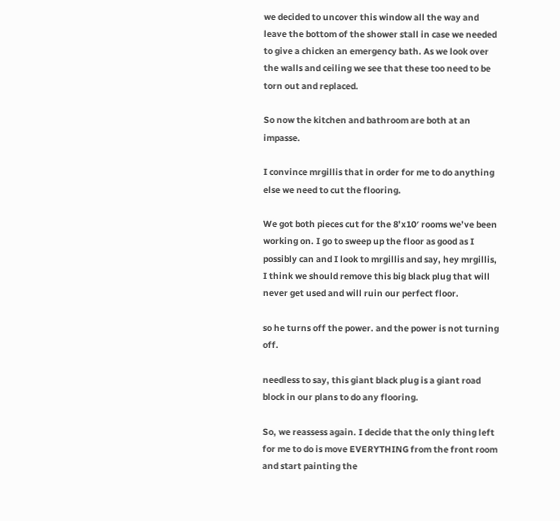we decided to uncover this window all the way and leave the bottom of the shower stall in case we needed to give a chicken an emergency bath. As we look over the walls and ceiling we see that these too need to be torn out and replaced.

So now the kitchen and bathroom are both at an impasse.

I convince mrgillis that in order for me to do anything else we need to cut the flooring.

We got both pieces cut for the 8’x10′ rooms we’ve been working on. I go to sweep up the floor as good as I possibly can and I look to mrgillis and say, hey mrgillis, I think we should remove this big black plug that will never get used and will ruin our perfect floor.

so he turns off the power. and the power is not turning off.

needless to say, this giant black plug is a giant road block in our plans to do any flooring.

So, we reassess again. I decide that the only thing left for me to do is move EVERYTHING from the front room and start painting the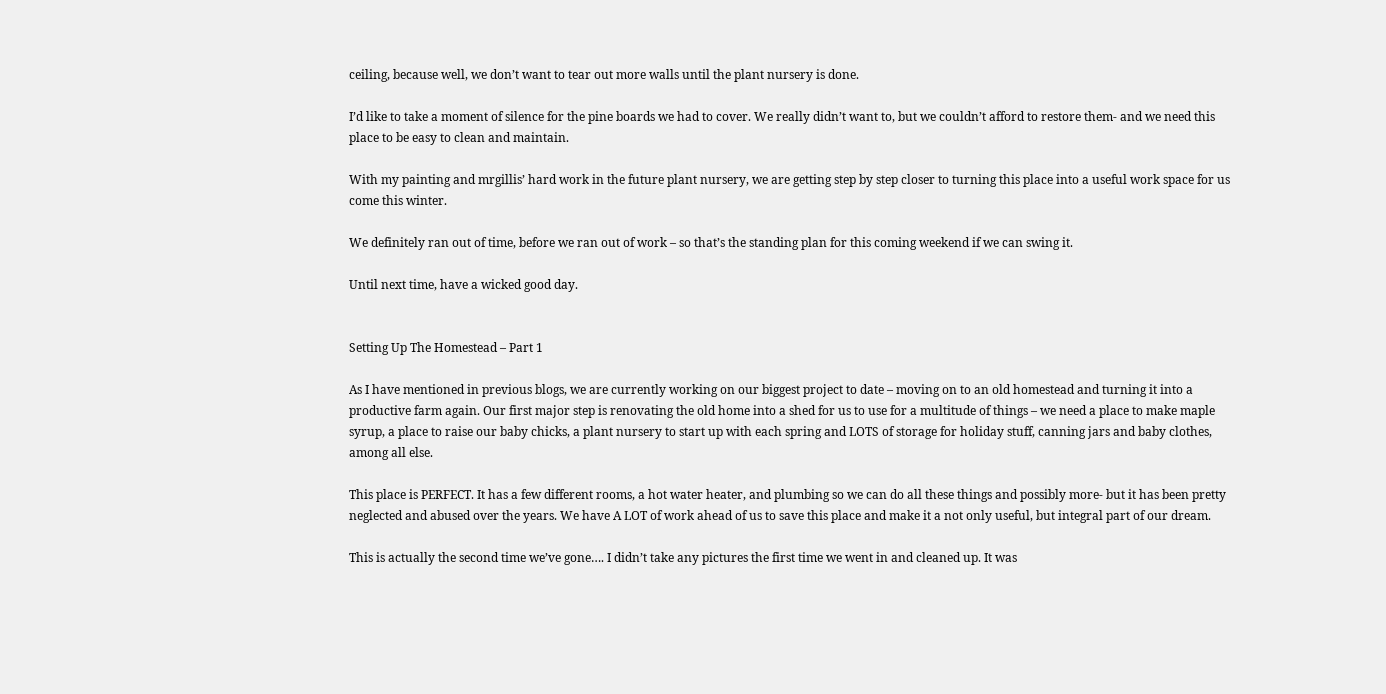ceiling, because well, we don’t want to tear out more walls until the plant nursery is done.

I’d like to take a moment of silence for the pine boards we had to cover. We really didn’t want to, but we couldn’t afford to restore them- and we need this place to be easy to clean and maintain.

With my painting and mrgillis’ hard work in the future plant nursery, we are getting step by step closer to turning this place into a useful work space for us come this winter.

We definitely ran out of time, before we ran out of work – so that’s the standing plan for this coming weekend if we can swing it.

Until next time, have a wicked good day.


Setting Up The Homestead – Part 1

As I have mentioned in previous blogs, we are currently working on our biggest project to date – moving on to an old homestead and turning it into a productive farm again. Our first major step is renovating the old home into a shed for us to use for a multitude of things – we need a place to make maple syrup, a place to raise our baby chicks, a plant nursery to start up with each spring and LOTS of storage for holiday stuff, canning jars and baby clothes, among all else.

This place is PERFECT. It has a few different rooms, a hot water heater, and plumbing so we can do all these things and possibly more- but it has been pretty neglected and abused over the years. We have A LOT of work ahead of us to save this place and make it a not only useful, but integral part of our dream.

This is actually the second time we’ve gone…. I didn’t take any pictures the first time we went in and cleaned up. It was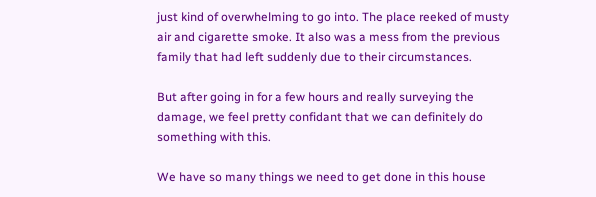just kind of overwhelming to go into. The place reeked of musty air and cigarette smoke. It also was a mess from the previous family that had left suddenly due to their circumstances.

But after going in for a few hours and really surveying the damage, we feel pretty confidant that we can definitely do something with this.

We have so many things we need to get done in this house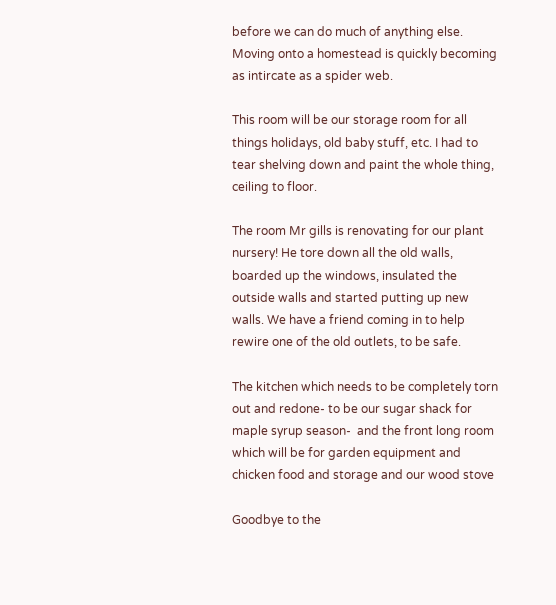before we can do much of anything else. Moving onto a homestead is quickly becoming as intircate as a spider web.

This room will be our storage room for all things holidays, old baby stuff, etc. I had to tear shelving down and paint the whole thing, ceiling to floor.

The room Mr gills is renovating for our plant nursery! He tore down all the old walls, boarded up the windows, insulated the outside walls and started putting up new walls. We have a friend coming in to help rewire one of the old outlets, to be safe.

The kitchen which needs to be completely torn out and redone- to be our sugar shack for maple syrup season-  and the front long room which will be for garden equipment and chicken food and storage and our wood stove

Goodbye to the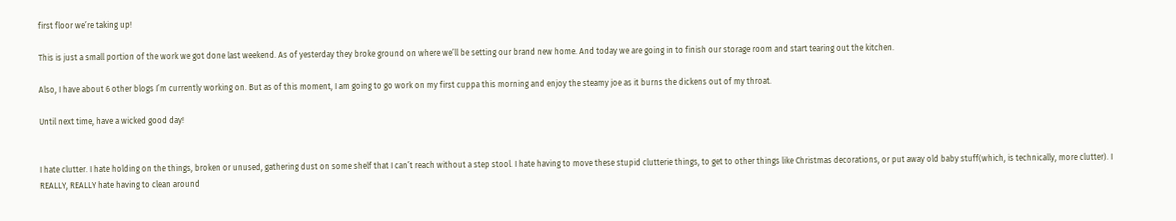first floor we’re taking up!

This is just a small portion of the work we got done last weekend. As of yesterday they broke ground on where we’ll be setting our brand new home. And today we are going in to finish our storage room and start tearing out the kitchen.

Also, I have about 6 other blogs I’m currently working on. But as of this moment, I am going to go work on my first cuppa this morning and enjoy the steamy joe as it burns the dickens out of my throat.

Until next time, have a wicked good day!


I hate clutter. I hate holding on the things, broken or unused, gathering dust on some shelf that I can’t reach without a step stool. I hate having to move these stupid clutterie things, to get to other things like Christmas decorations, or put away old baby stuff(which, is technically, more clutter). I REALLY, REALLY hate having to clean around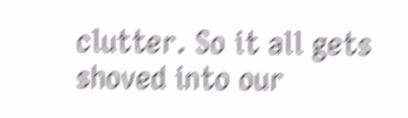clutter. So it all gets shoved into our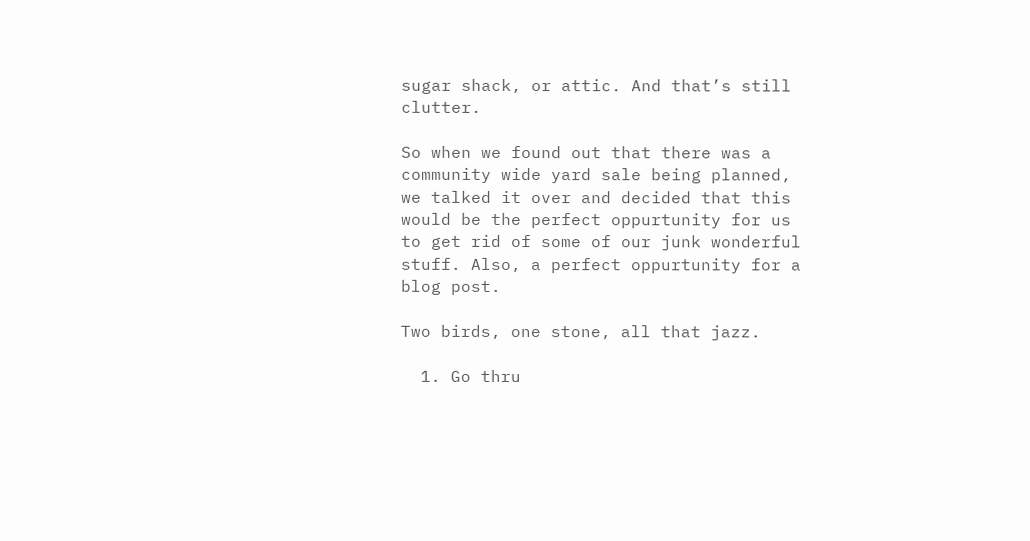sugar shack, or attic. And that’s still clutter.

So when we found out that there was a community wide yard sale being planned, we talked it over and decided that this would be the perfect oppurtunity for us to get rid of some of our junk wonderful stuff. Also, a perfect oppurtunity for a blog post.

Two birds, one stone, all that jazz.

  1. Go thru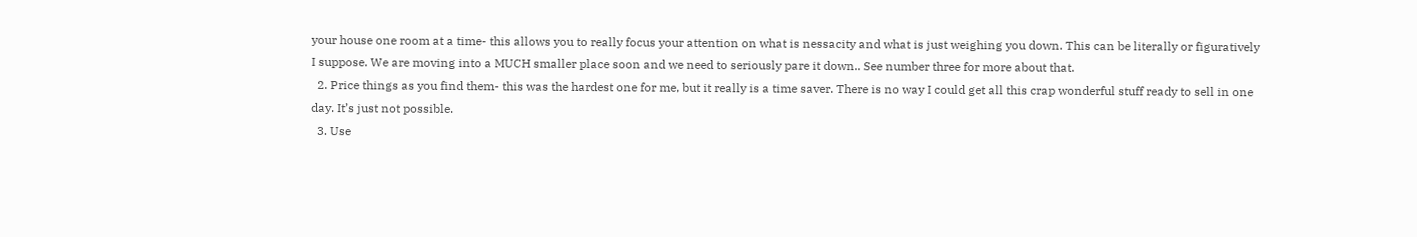your house one room at a time- this allows you to really focus your attention on what is nessacity and what is just weighing you down. This can be literally or figuratively I suppose. We are moving into a MUCH smaller place soon and we need to seriously pare it down.. See number three for more about that.
  2. Price things as you find them- this was the hardest one for me, but it really is a time saver. There is no way I could get all this crap wonderful stuff ready to sell in one day. It’s just not possible.
  3. Use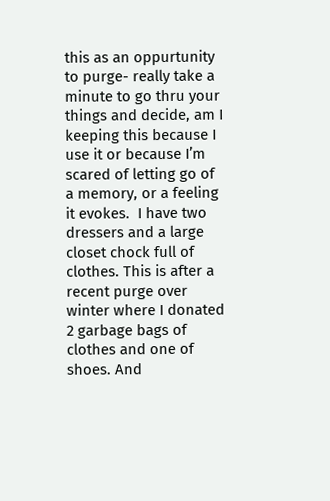this as an oppurtunity to purge- really take a minute to go thru your things and decide, am I keeping this because I use it or because I’m scared of letting go of a memory, or a feeling it evokes.  I have two dressers and a large closet chock full of clothes. This is after a recent purge over winter where I donated 2 garbage bags of clothes and one of shoes. And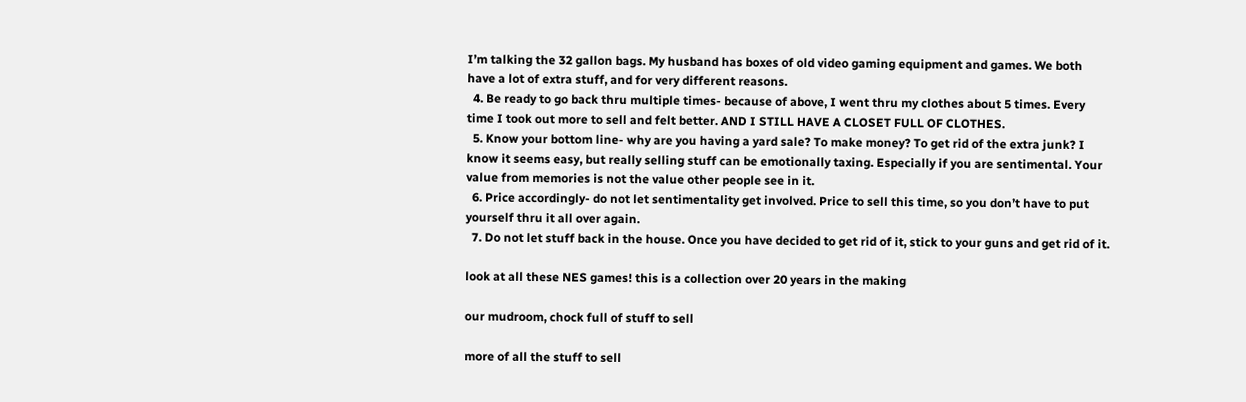I’m talking the 32 gallon bags. My husband has boxes of old video gaming equipment and games. We both have a lot of extra stuff, and for very different reasons.
  4. Be ready to go back thru multiple times- because of above, I went thru my clothes about 5 times. Every time I took out more to sell and felt better. AND I STILL HAVE A CLOSET FULL OF CLOTHES.
  5. Know your bottom line- why are you having a yard sale? To make money? To get rid of the extra junk? I know it seems easy, but really selling stuff can be emotionally taxing. Especially if you are sentimental. Your value from memories is not the value other people see in it.
  6. Price accordingly- do not let sentimentality get involved. Price to sell this time, so you don’t have to put yourself thru it all over again.
  7. Do not let stuff back in the house. Once you have decided to get rid of it, stick to your guns and get rid of it.

look at all these NES games! this is a collection over 20 years in the making

our mudroom, chock full of stuff to sell

more of all the stuff to sell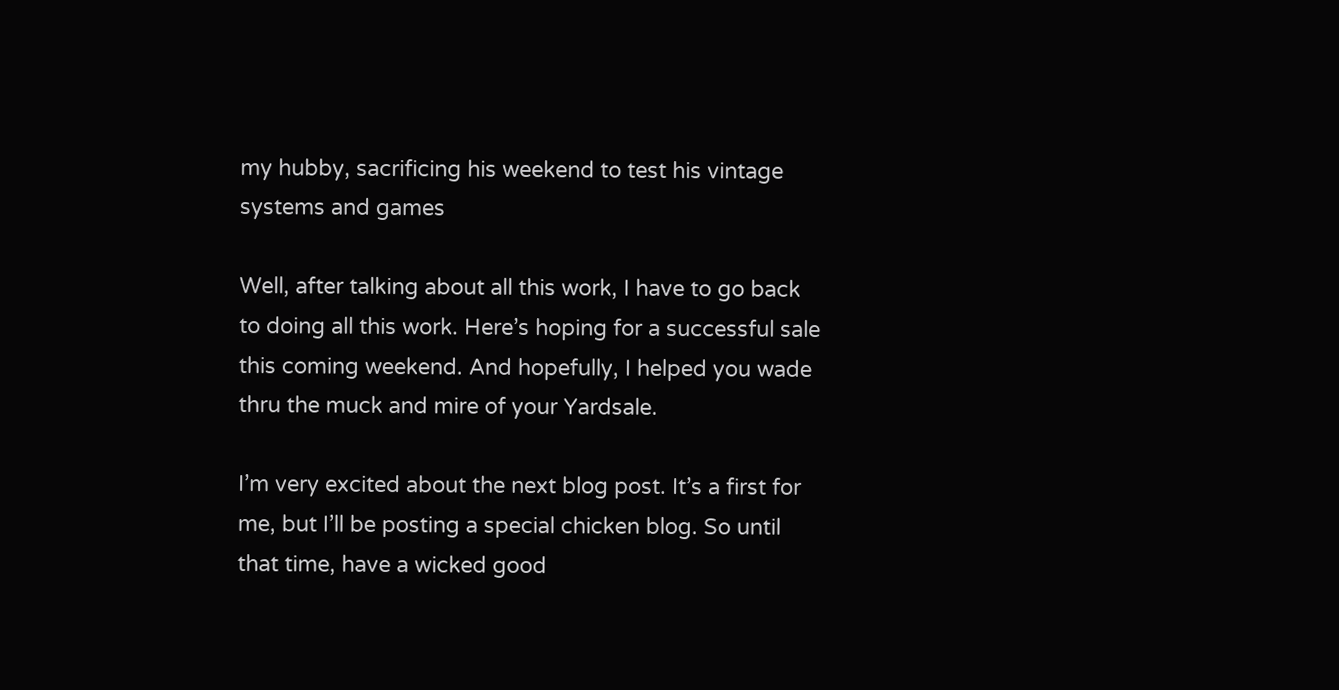my hubby, sacrificing his weekend to test his vintage systems and games

Well, after talking about all this work, I have to go back to doing all this work. Here’s hoping for a successful sale this coming weekend. And hopefully, I helped you wade thru the muck and mire of your Yardsale.

I’m very excited about the next blog post. It’s a first for me, but I’ll be posting a special chicken blog. So until that time, have a wicked good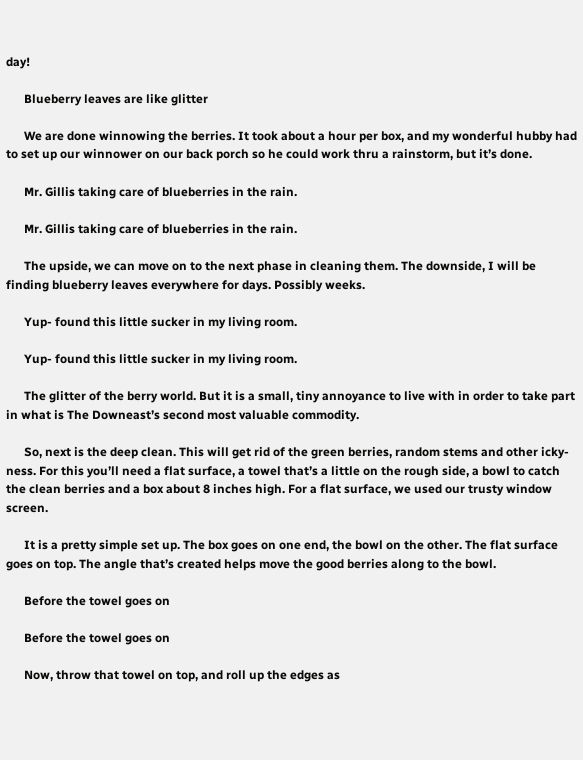day!

      Blueberry leaves are like glitter

      We are done winnowing the berries. It took about a hour per box, and my wonderful hubby had to set up our winnower on our back porch so he could work thru a rainstorm, but it’s done.

      Mr. Gillis taking care of blueberries in the rain.

      Mr. Gillis taking care of blueberries in the rain.

      The upside, we can move on to the next phase in cleaning them. The downside, I will be finding blueberry leaves everywhere for days. Possibly weeks.

      Yup- found this little sucker in my living room.

      Yup- found this little sucker in my living room.

      The glitter of the berry world. But it is a small, tiny annoyance to live with in order to take part in what is The Downeast’s second most valuable commodity.

      So, next is the deep clean. This will get rid of the green berries, random stems and other icky-ness. For this you’ll need a flat surface, a towel that’s a little on the rough side, a bowl to catch the clean berries and a box about 8 inches high. For a flat surface, we used our trusty window screen.

      It is a pretty simple set up. The box goes on one end, the bowl on the other. The flat surface goes on top. The angle that’s created helps move the good berries along to the bowl.

      Before the towel goes on

      Before the towel goes on

      Now, throw that towel on top, and roll up the edges as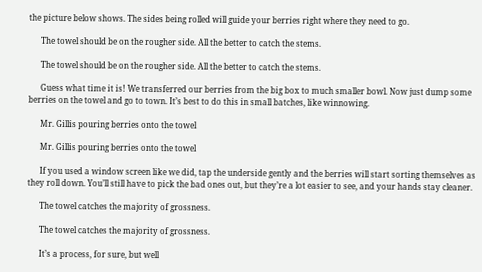the picture below shows. The sides being rolled will guide your berries right where they need to go.

      The towel should be on the rougher side. All the better to catch the stems.

      The towel should be on the rougher side. All the better to catch the stems.

      Guess what time it is! We transferred our berries from the big box to much smaller bowl. Now just dump some berries on the towel and go to town. It’s best to do this in small batches, like winnowing.

      Mr. Gillis pouring berries onto the towel

      Mr. Gillis pouring berries onto the towel

      If you used a window screen like we did, tap the underside gently and the berries will start sorting themselves as they roll down. You’ll still have to pick the bad ones out, but they’re a lot easier to see, and your hands stay cleaner.

      The towel catches the majority of grossness.

      The towel catches the majority of grossness.

      It’s a process, for sure, but well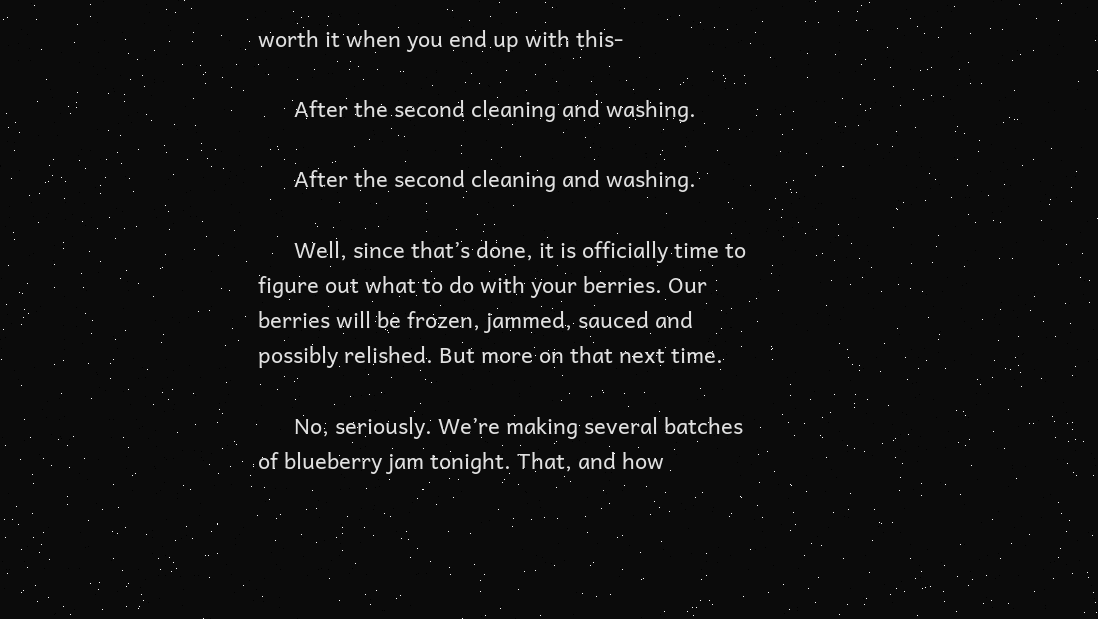worth it when you end up with this-

      After the second cleaning and washing.

      After the second cleaning and washing.

      Well, since that’s done, it is officially time to figure out what to do with your berries. Our berries will be frozen, jammed, sauced and possibly relished. But more on that next time.

      No, seriously. We’re making several batches of blueberry jam tonight. That, and how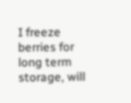I freeze berries for long term storage, will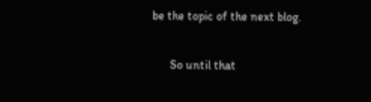be the topic of the next blog.

      So until that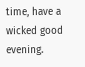time, have a wicked good evening.